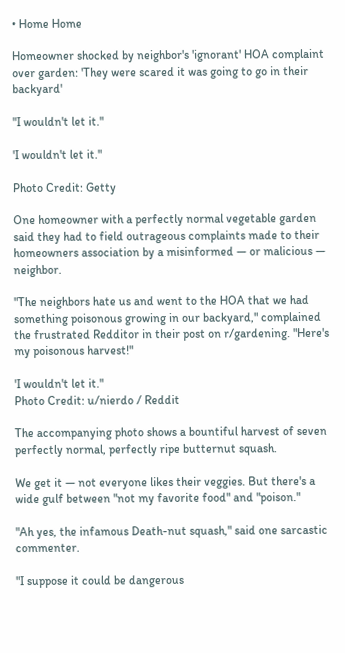• Home Home

Homeowner shocked by neighbor's 'ignorant' HOA complaint over garden: 'They were scared it was going to go in their backyard'

"I wouldn't let it."

'I wouldn't let it."

Photo Credit: Getty

One homeowner with a perfectly normal vegetable garden said they had to field outrageous complaints made to their homeowners association by a misinformed — or malicious — neighbor.

"The neighbors hate us and went to the HOA that we had something poisonous growing in our backyard," complained the frustrated Redditor in their post on r/gardening. "Here's my poisonous harvest!"

'I wouldn't let it."
Photo Credit: u/nierdo / Reddit

The accompanying photo shows a bountiful harvest of seven perfectly normal, perfectly ripe butternut squash.

We get it — not everyone likes their veggies. But there's a wide gulf between "not my favorite food" and "poison."

"Ah yes, the infamous Death-nut squash," said one sarcastic commenter.

"I suppose it could be dangerous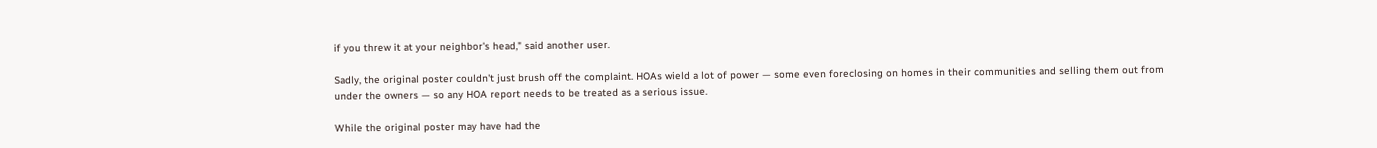if you threw it at your neighbor's head," said another user.

Sadly, the original poster couldn't just brush off the complaint. HOAs wield a lot of power — some even foreclosing on homes in their communities and selling them out from under the owners — so any HOA report needs to be treated as a serious issue.

While the original poster may have had the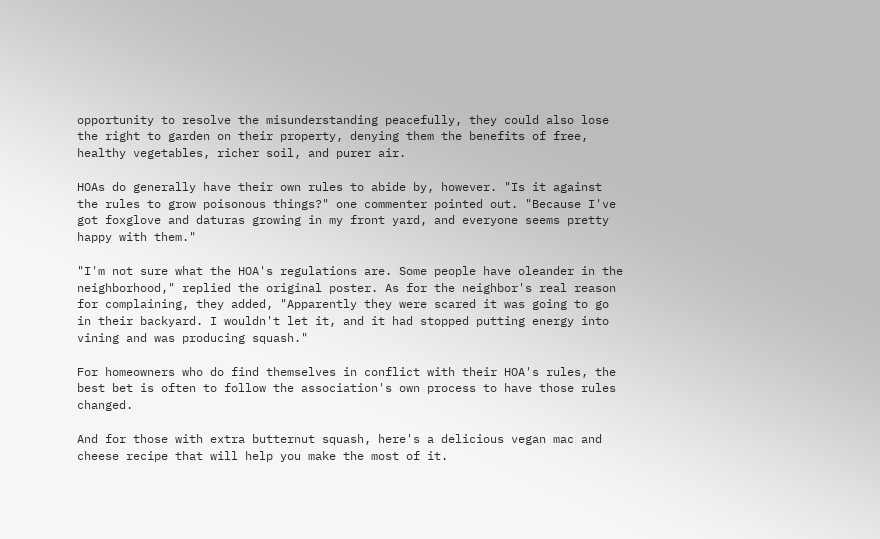opportunity to resolve the misunderstanding peacefully, they could also lose the right to garden on their property, denying them the benefits of free, healthy vegetables, richer soil, and purer air.

HOAs do generally have their own rules to abide by, however. "Is it against the rules to grow poisonous things?" one commenter pointed out. "Because I've got foxglove and daturas growing in my front yard, and everyone seems pretty happy with them."

"I'm not sure what the HOA's regulations are. Some people have oleander in the neighborhood," replied the original poster. As for the neighbor's real reason for complaining, they added, "Apparently they were scared it was going to go in their backyard. I wouldn't let it, and it had stopped putting energy into vining and was producing squash."

For homeowners who do find themselves in conflict with their HOA's rules, the best bet is often to follow the association's own process to have those rules changed.

And for those with extra butternut squash, here's a delicious vegan mac and cheese recipe that will help you make the most of it.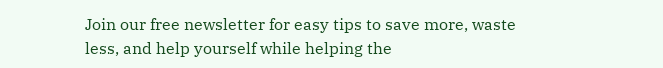Join our free newsletter for easy tips to save more, waste less, and help yourself while helping the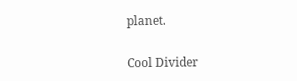planet.

Cool Divider